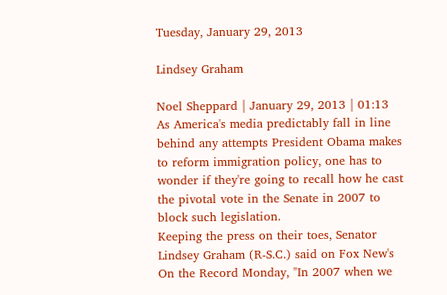Tuesday, January 29, 2013

Lindsey Graham

Noel Sheppard | January 29, 2013 | 01:13
As America's media predictably fall in line behind any attempts President Obama makes to reform immigration policy, one has to wonder if they're going to recall how he cast the pivotal vote in the Senate in 2007 to block such legislation.
Keeping the press on their toes, Senator Lindsey Graham (R-S.C.) said on Fox New's On the Record Monday, "In 2007 when we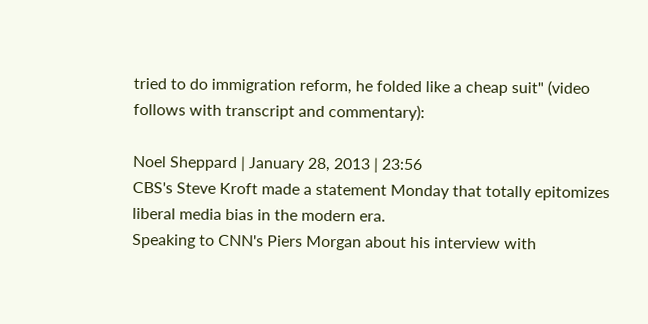tried to do immigration reform, he folded like a cheap suit" (video follows with transcript and commentary):

Noel Sheppard | January 28, 2013 | 23:56
CBS's Steve Kroft made a statement Monday that totally epitomizes liberal media bias in the modern era.
Speaking to CNN's Piers Morgan about his interview with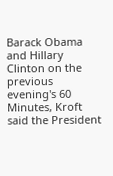Barack Obama and Hillary Clinton on the previous evening's 60 Minutes, Kroft said the President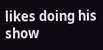likes doing his show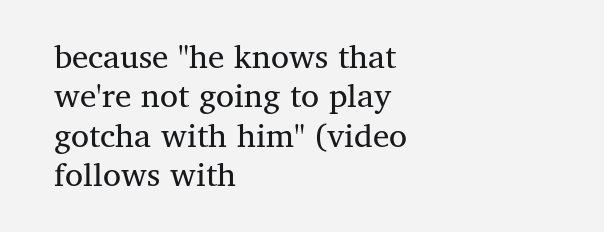because "he knows that we're not going to play gotcha with him" (video follows with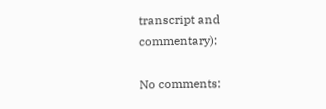transcript and commentary):

No comments: